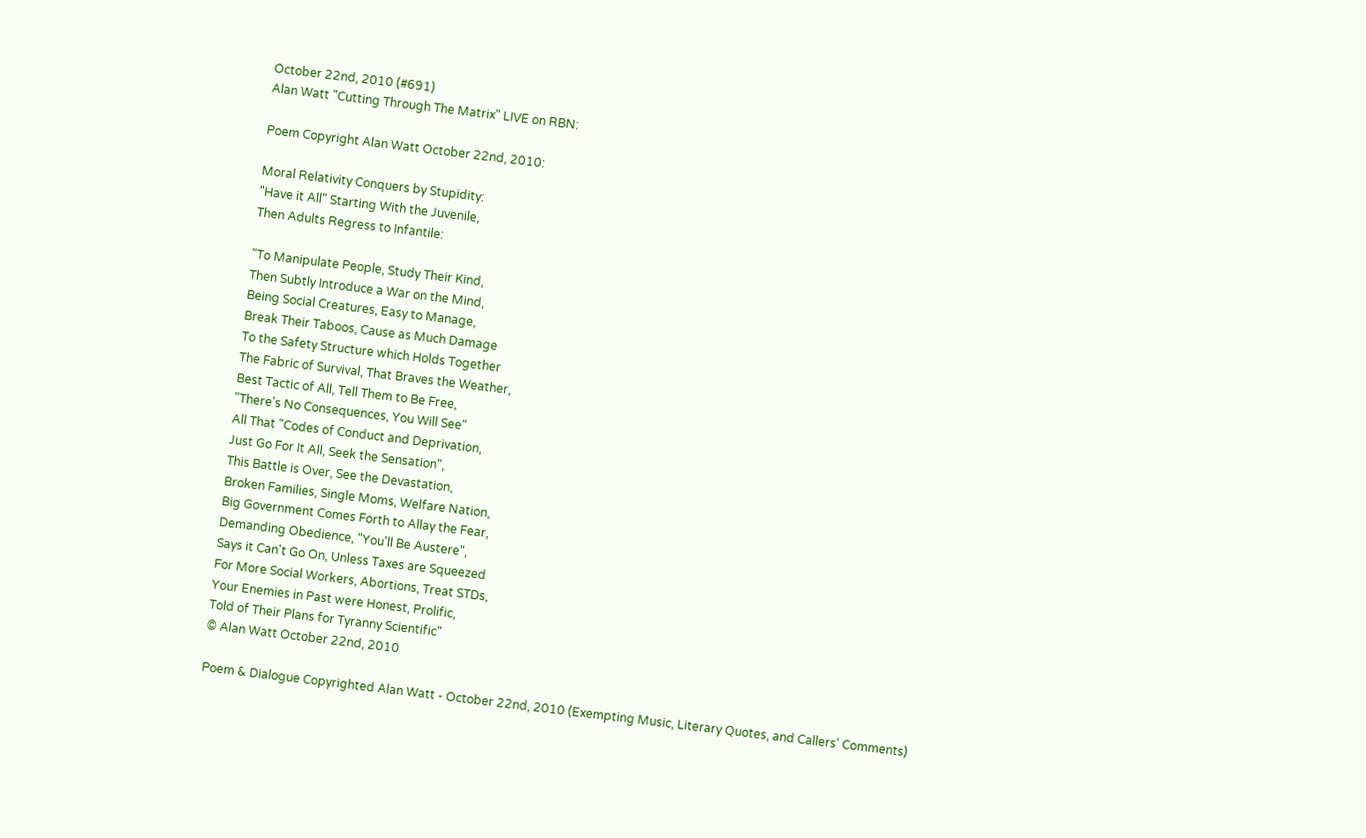October 22nd, 2010 (#691)
Alan Watt "Cutting Through The Matrix" LIVE on RBN:

Poem Copyright Alan Watt October 22nd, 2010:

Moral Relativity Conquers by Stupidity:
"Have it All" Starting With the Juvenile,
Then Adults Regress to Infantile:

"To Manipulate People, Study Their Kind,
Then Subtly Introduce a War on the Mind,
Being Social Creatures, Easy to Manage,
Break Their Taboos, Cause as Much Damage
To the Safety Structure which Holds Together
The Fabric of Survival, That Braves the Weather,
Best Tactic of All, Tell Them to Be Free,
"There's No Consequences, You Will See"
All That "Codes of Conduct and Deprivation,
Just Go For It All, Seek the Sensation",
This Battle is Over, See the Devastation,
Broken Families, Single Moms, Welfare Nation,
Big Government Comes Forth to Allay the Fear,
Demanding Obedience, "You'll Be Austere",
Says it Can't Go On, Unless Taxes are Squeezed
For More Social Workers, Abortions, Treat STDs,
Your Enemies in Past were Honest, Prolific,
Told of Their Plans for Tyranny Scientific"
© Alan Watt October 22nd, 2010

Poem & Dialogue Copyrighted Alan Watt - October 22nd, 2010 (Exempting Music, Literary Quotes, and Callers' Comments)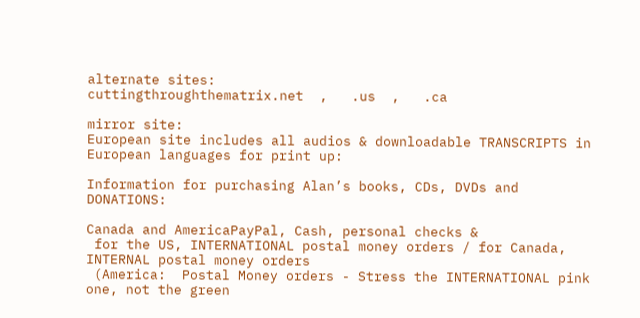alternate sites:
cuttingthroughthematrix.net  ,   .us  ,   .ca

mirror site:
European site includes all audios & downloadable TRANSCRIPTS in European languages for print up:

Information for purchasing Alan’s books, CDs, DVDs and DONATIONS:

Canada and AmericaPayPal, Cash, personal checks &
 for the US, INTERNATIONAL postal money orders / for Canada, INTERNAL postal money orders
 (America:  Postal Money orders - Stress the INTERNATIONAL pink one, not the green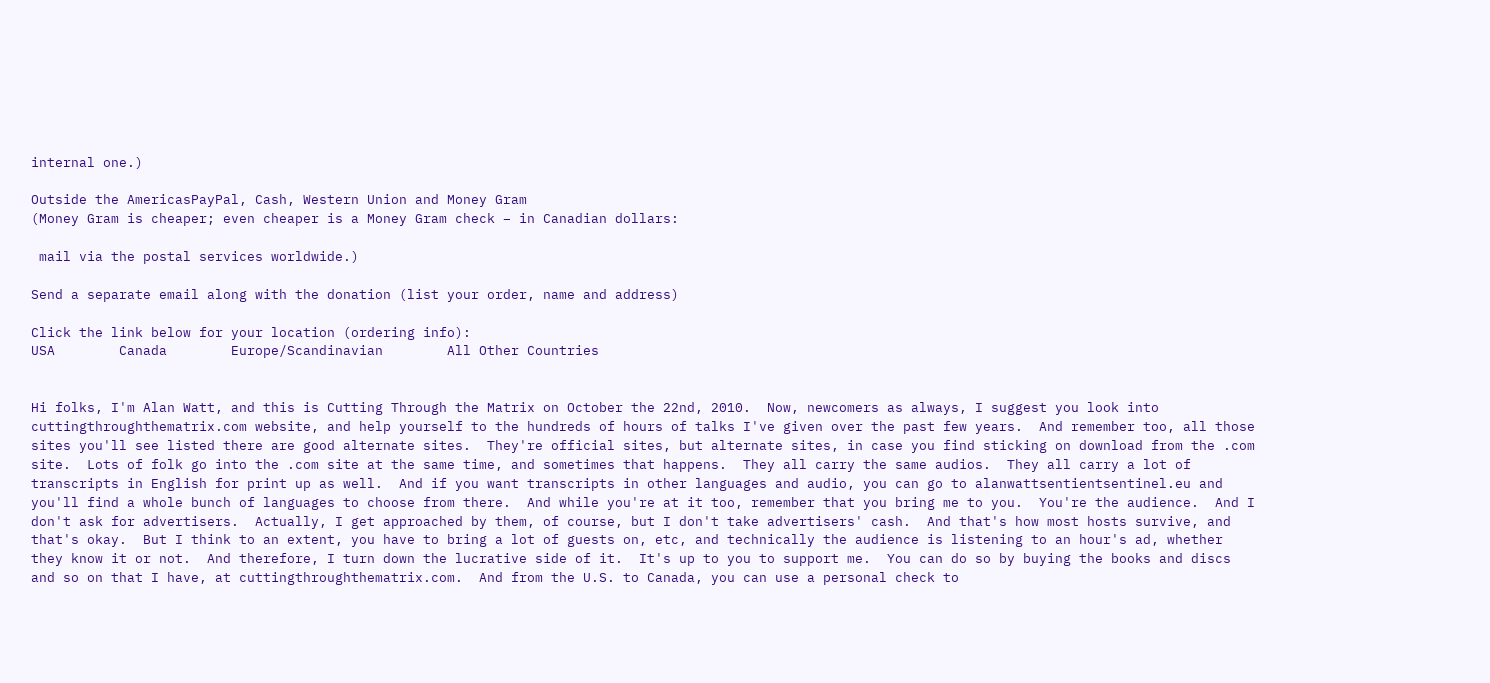internal one.)

Outside the AmericasPayPal, Cash, Western Union and Money Gram
(Money Gram is cheaper; even cheaper is a Money Gram check – in Canadian dollars:

 mail via the postal services worldwide.)

Send a separate email along with the donation (list your order, name and address)

Click the link below for your location (ordering info):
USA        Canada        Europe/Scandinavian        All Other Countries


Hi folks, I'm Alan Watt, and this is Cutting Through the Matrix on October the 22nd, 2010.  Now, newcomers as always, I suggest you look into cuttingthroughthematrix.com website, and help yourself to the hundreds of hours of talks I've given over the past few years.  And remember too, all those sites you'll see listed there are good alternate sites.  They're official sites, but alternate sites, in case you find sticking on download from the .com site.  Lots of folk go into the .com site at the same time, and sometimes that happens.  They all carry the same audios.  They all carry a lot of transcripts in English for print up as well.  And if you want transcripts in other languages and audio, you can go to alanwattsentientsentinel.eu and you'll find a whole bunch of languages to choose from there.  And while you're at it too, remember that you bring me to you.  You're the audience.  And I don't ask for advertisers.  Actually, I get approached by them, of course, but I don't take advertisers' cash.  And that's how most hosts survive, and that's okay.  But I think to an extent, you have to bring a lot of guests on, etc, and technically the audience is listening to an hour's ad, whether they know it or not.  And therefore, I turn down the lucrative side of it.  It's up to you to support me.  You can do so by buying the books and discs and so on that I have, at cuttingthroughthematrix.com.  And from the U.S. to Canada, you can use a personal check to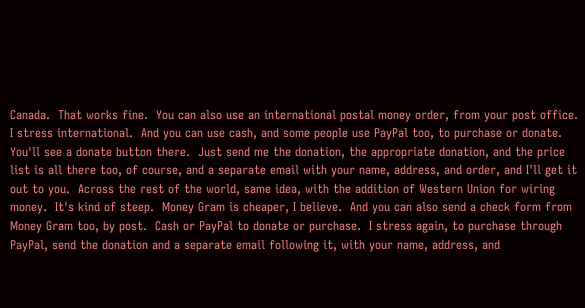Canada.  That works fine.  You can also use an international postal money order, from your post office.  I stress international.  And you can use cash, and some people use PayPal too, to purchase or donate.  You'll see a donate button there.  Just send me the donation, the appropriate donation, and the price list is all there too, of course, and a separate email with your name, address, and order, and I'll get it out to you.  Across the rest of the world, same idea, with the addition of Western Union for wiring money.  It's kind of steep.  Money Gram is cheaper, I believe.  And you can also send a check form from Money Gram too, by post.  Cash or PayPal to donate or purchase.  I stress again, to purchase through PayPal, send the donation and a separate email following it, with your name, address, and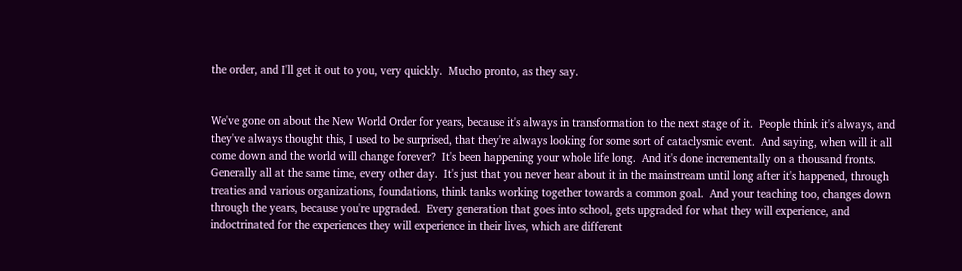the order, and I'll get it out to you, very quickly.  Mucho pronto, as they say.


We've gone on about the New World Order for years, because it's always in transformation to the next stage of it.  People think it's always, and they've always thought this, I used to be surprised, that they're always looking for some sort of cataclysmic event.  And saying, when will it all come down and the world will change forever?  It's been happening your whole life long.  And it's done incrementally on a thousand fronts.  Generally all at the same time, every other day.  It's just that you never hear about it in the mainstream until long after it's happened, through treaties and various organizations, foundations, think tanks working together towards a common goal.  And your teaching too, changes down through the years, because you're upgraded.  Every generation that goes into school, gets upgraded for what they will experience, and indoctrinated for the experiences they will experience in their lives, which are different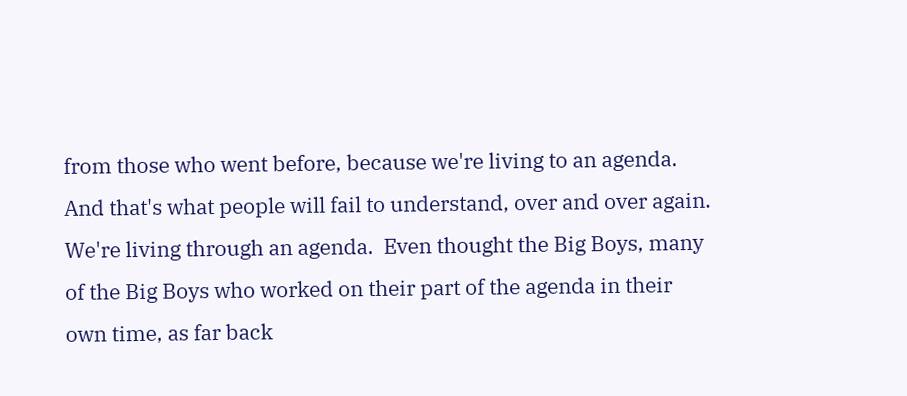from those who went before, because we're living to an agenda.  And that's what people will fail to understand, over and over again.  We're living through an agenda.  Even thought the Big Boys, many of the Big Boys who worked on their part of the agenda in their own time, as far back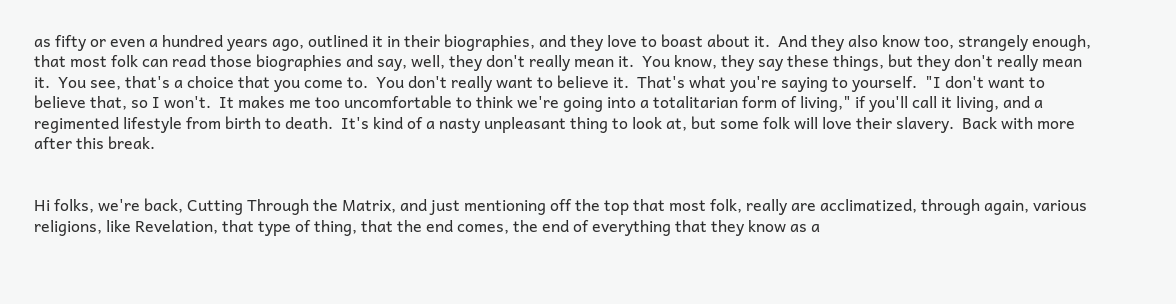as fifty or even a hundred years ago, outlined it in their biographies, and they love to boast about it.  And they also know too, strangely enough, that most folk can read those biographies and say, well, they don't really mean it.  You know, they say these things, but they don't really mean it.  You see, that's a choice that you come to.  You don't really want to believe it.  That's what you're saying to yourself.  "I don't want to believe that, so I won't.  It makes me too uncomfortable to think we're going into a totalitarian form of living," if you'll call it living, and a regimented lifestyle from birth to death.  It's kind of a nasty unpleasant thing to look at, but some folk will love their slavery.  Back with more after this break.


Hi folks, we're back, Cutting Through the Matrix, and just mentioning off the top that most folk, really are acclimatized, through again, various religions, like Revelation, that type of thing, that the end comes, the end of everything that they know as a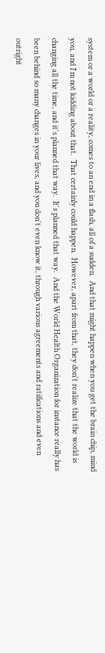system or a world or a reality, comes to an end in a flash, all of a sudden.  And that might happen when you get the brain chip, mind you, and I'm not kidding about that.  That certainly could happen.  However, apart from that, they don't realize that the world is changing all the time, and it's planned that way.  It's planned that way.  And the World Health Organization for instance really has been behind so many changes in your lives, and you don't even know it, through various agreements and ratifications and even outright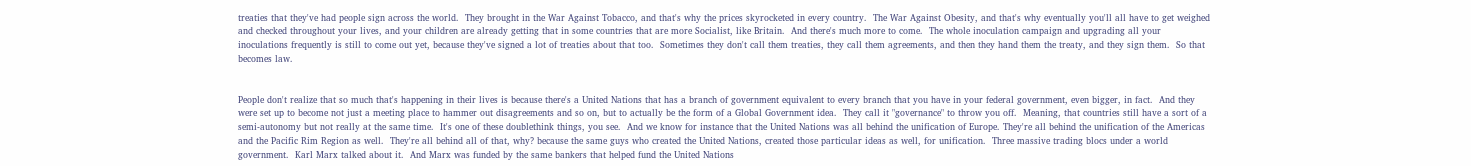treaties that they've had people sign across the world.  They brought in the War Against Tobacco, and that's why the prices skyrocketed in every country.  The War Against Obesity, and that's why eventually you'll all have to get weighed and checked throughout your lives, and your children are already getting that in some countries that are more Socialist, like Britain.  And there's much more to come.  The whole inoculation campaign and upgrading all your inoculations frequently is still to come out yet, because they've signed a lot of treaties about that too.  Sometimes they don't call them treaties, they call them agreements, and then they hand them the treaty, and they sign them.  So that becomes law.


People don't realize that so much that's happening in their lives is because there's a United Nations that has a branch of government equivalent to every branch that you have in your federal government, even bigger, in fact.  And they were set up to become not just a meeting place to hammer out disagreements and so on, but to actually be the form of a Global Government idea.  They call it "governance" to throw you off.  Meaning, that countries still have a sort of a semi-autonomy but not really at the same time.  It's one of these doublethink things, you see.  And we know for instance that the United Nations was all behind the unification of Europe. They're all behind the unification of the Americas and the Pacific Rim Region as well.  They're all behind all of that, why? because the same guys who created the United Nations, created those particular ideas as well, for unification.  Three massive trading blocs under a world government.  Karl Marx talked about it.  And Marx was funded by the same bankers that helped fund the United Nations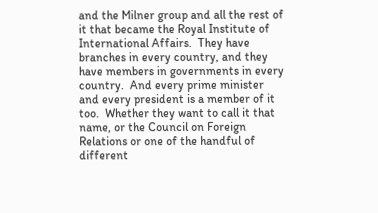and the Milner group and all the rest of it that became the Royal Institute of International Affairs.  They have branches in every country, and they have members in governments in every country.  And every prime minister and every president is a member of it too.  Whether they want to call it that name, or the Council on Foreign Relations or one of the handful of different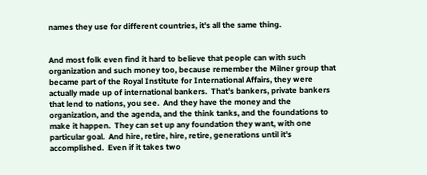names they use for different countries, it's all the same thing.


And most folk even find it hard to believe that people can with such organization and such money too, because remember the Milner group that became part of the Royal Institute for International Affairs, they were actually made up of international bankers.  That's bankers, private bankers that lend to nations, you see.  And they have the money and the organization, and the agenda, and the think tanks, and the foundations to make it happen.  They can set up any foundation they want, with one particular goal.  And hire, retire, hire, retire, generations until it's accomplished.  Even if it takes two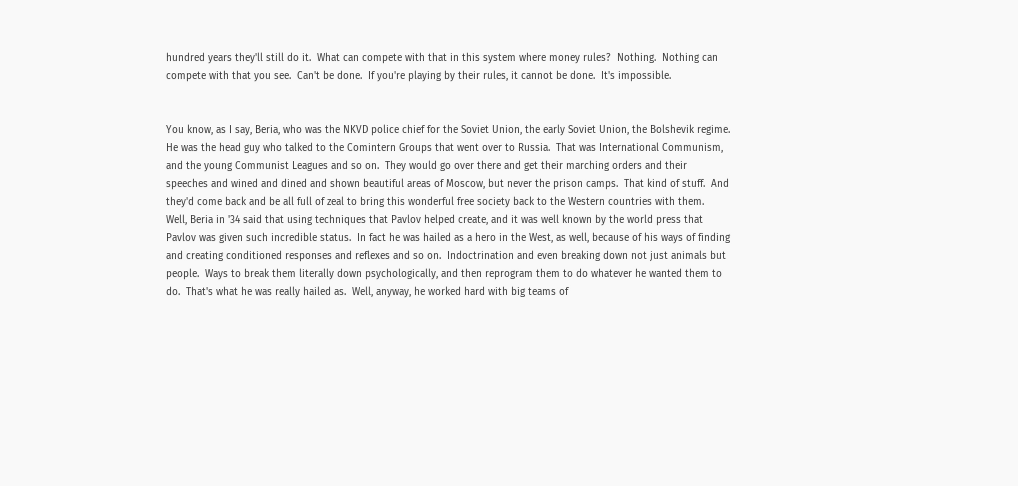hundred years they'll still do it.  What can compete with that in this system where money rules?  Nothing.  Nothing can compete with that you see.  Can't be done.  If you're playing by their rules, it cannot be done.  It's impossible.


You know, as I say, Beria, who was the NKVD police chief for the Soviet Union, the early Soviet Union, the Bolshevik regime.  He was the head guy who talked to the Comintern Groups that went over to Russia.  That was International Communism, and the young Communist Leagues and so on.  They would go over there and get their marching orders and their speeches and wined and dined and shown beautiful areas of Moscow, but never the prison camps.  That kind of stuff.  And they'd come back and be all full of zeal to bring this wonderful free society back to the Western countries with them.  Well, Beria in '34 said that using techniques that Pavlov helped create, and it was well known by the world press that Pavlov was given such incredible status.  In fact he was hailed as a hero in the West, as well, because of his ways of finding and creating conditioned responses and reflexes and so on.  Indoctrination and even breaking down not just animals but people.  Ways to break them literally down psychologically, and then reprogram them to do whatever he wanted them to do.  That's what he was really hailed as.  Well, anyway, he worked hard with big teams of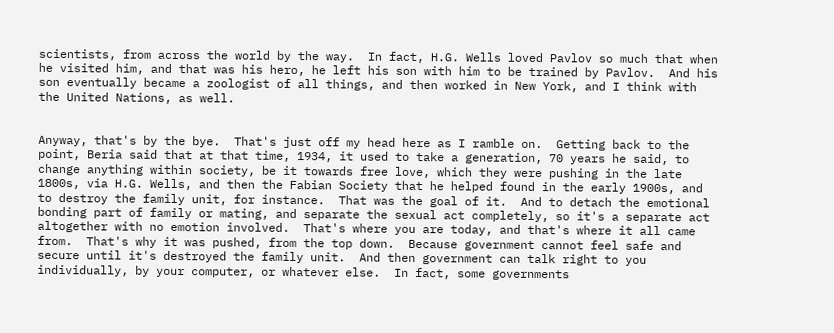scientists, from across the world by the way.  In fact, H.G. Wells loved Pavlov so much that when he visited him, and that was his hero, he left his son with him to be trained by Pavlov.  And his son eventually became a zoologist of all things, and then worked in New York, and I think with the United Nations, as well.


Anyway, that's by the bye.  That's just off my head here as I ramble on.  Getting back to the point, Beria said that at that time, 1934, it used to take a generation, 70 years he said, to change anything within society, be it towards free love, which they were pushing in the late 1800s, via H.G. Wells, and then the Fabian Society that he helped found in the early 1900s, and to destroy the family unit, for instance.  That was the goal of it.  And to detach the emotional bonding part of family or mating, and separate the sexual act completely, so it's a separate act altogether with no emotion involved.  That's where you are today, and that's where it all came from.  That's why it was pushed, from the top down.  Because government cannot feel safe and secure until it's destroyed the family unit.  And then government can talk right to you individually, by your computer, or whatever else.  In fact, some governments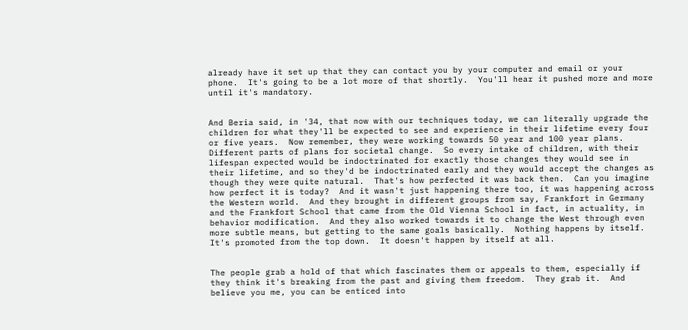already have it set up that they can contact you by your computer and email or your phone.  It's going to be a lot more of that shortly.  You'll hear it pushed more and more until it's mandatory.


And Beria said, in '34, that now with our techniques today, we can literally upgrade the children for what they'll be expected to see and experience in their lifetime every four or five years.  Now remember, they were working towards 50 year and 100 year plans.  Different parts of plans for societal change.  So every intake of children, with their lifespan expected would be indoctrinated for exactly those changes they would see in their lifetime, and so they'd be indoctrinated early and they would accept the changes as though they were quite natural.  That's how perfected it was back then.  Can you imagine how perfect it is today?  And it wasn't just happening there too, it was happening across the Western world.  And they brought in different groups from say, Frankfort in Germany and the Frankfort School that came from the Old Vienna School in fact, in actuality, in behavior modification.  And they also worked towards it to change the West through even more subtle means, but getting to the same goals basically.  Nothing happens by itself.  It's promoted from the top down.  It doesn't happen by itself at all.


The people grab a hold of that which fascinates them or appeals to them, especially if they think it's breaking from the past and giving them freedom.  They grab it.  And believe you me, you can be enticed into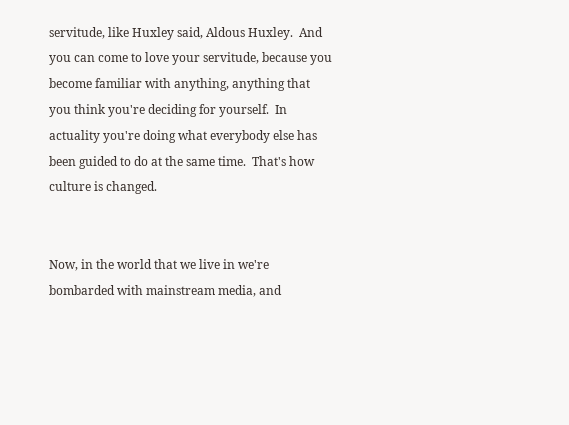servitude, like Huxley said, Aldous Huxley.  And you can come to love your servitude, because you become familiar with anything, anything that you think you're deciding for yourself.  In actuality you're doing what everybody else has been guided to do at the same time.  That's how culture is changed.


Now, in the world that we live in we're bombarded with mainstream media, and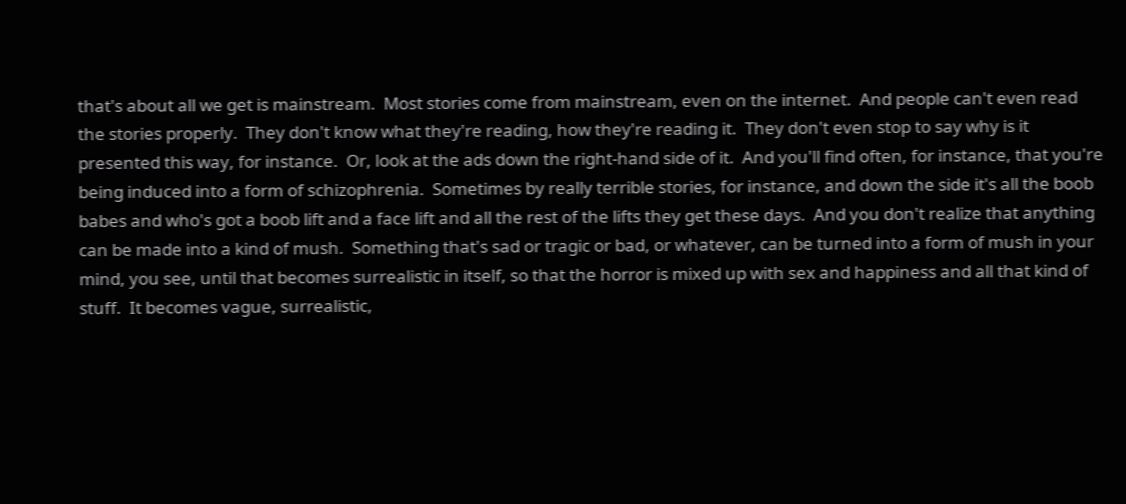that's about all we get is mainstream.  Most stories come from mainstream, even on the internet.  And people can't even read the stories properly.  They don't know what they're reading, how they're reading it.  They don't even stop to say why is it presented this way, for instance.  Or, look at the ads down the right-hand side of it.  And you'll find often, for instance, that you're being induced into a form of schizophrenia.  Sometimes by really terrible stories, for instance, and down the side it's all the boob babes and who's got a boob lift and a face lift and all the rest of the lifts they get these days.  And you don't realize that anything can be made into a kind of mush.  Something that's sad or tragic or bad, or whatever, can be turned into a form of mush in your mind, you see, until that becomes surrealistic in itself, so that the horror is mixed up with sex and happiness and all that kind of stuff.  It becomes vague, surrealistic,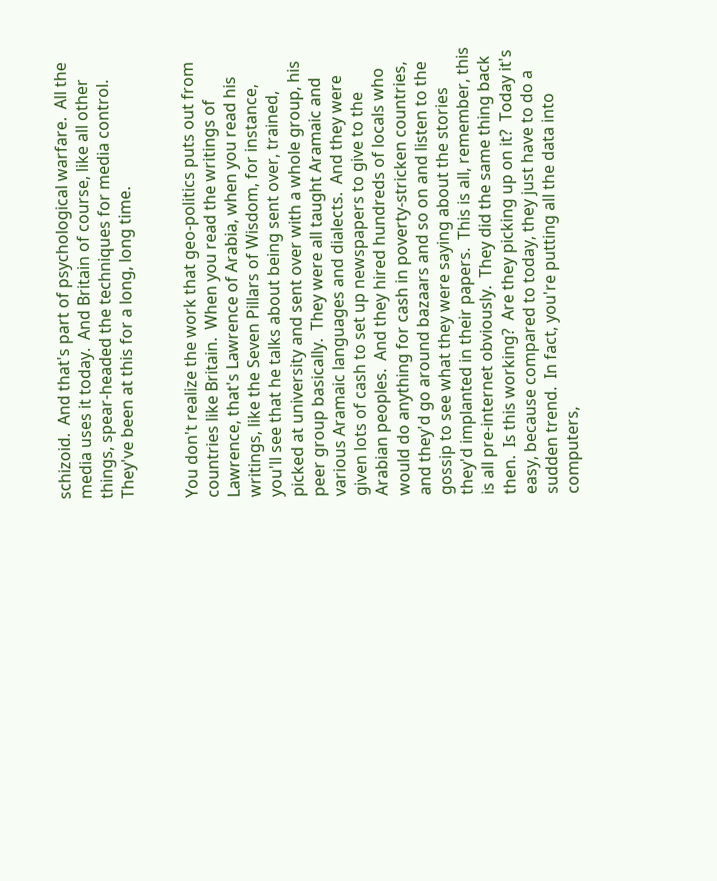schizoid.  And that's part of psychological warfare.  All the media uses it today.  And Britain of course, like all other things, spear-headed the techniques for media control.  They've been at this for a long, long time.


You don't realize the work that geo-politics puts out from countries like Britain.  When you read the writings of Lawrence, that's Lawrence of Arabia, when you read his writings, like the Seven Pillars of Wisdom, for instance, you'll see that he talks about being sent over, trained, picked at university and sent over with a whole group, his peer group basically.  They were all taught Aramaic and various Aramaic languages and dialects.  And they were given lots of cash to set up newspapers to give to the Arabian peoples.  And they hired hundreds of locals who would do anything for cash in poverty-stricken countries, and they'd go around bazaars and so on and listen to the gossip to see what they were saying about the stories they'd implanted in their papers.  This is all, remember, this is all pre-internet obviously.  They did the same thing back then.  Is this working?  Are they picking up on it?  Today it's easy, because compared to today, they just have to do a sudden trend.  In fact, you're putting all the data into computers,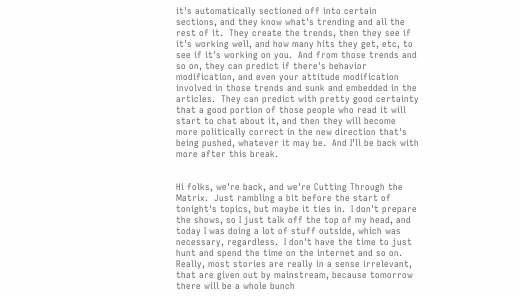it's automatically sectioned off into certain sections, and they know what's trending and all the rest of it.  They create the trends, then they see if it's working well, and how many hits they get, etc, to see if it's working on you.  And from those trends and so on, they can predict if there's behavior modification, and even your attitude modification involved in those trends and sunk and embedded in the articles.  They can predict with pretty good certainty that a good portion of those people who read it will start to chat about it, and then they will become more politically correct in the new direction that's being pushed, whatever it may be.  And I'll be back with more after this break.


Hi folks, we're back, and we're Cutting Through the Matrix.  Just rambling a bit before the start of tonight's topics, but maybe it ties in.  I don't prepare the shows, so I just talk off the top of my head, and today I was doing a lot of stuff outside, which was necessary, regardless.  I don't have the time to just hunt and spend the time on the internet and so on.  Really, most stories are really in a sense irrelevant, that are given out by mainstream, because tomorrow there will be a whole bunch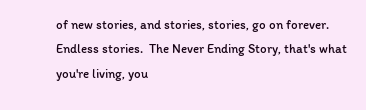of new stories, and stories, stories, go on forever.  Endless stories.  The Never Ending Story, that's what you're living, you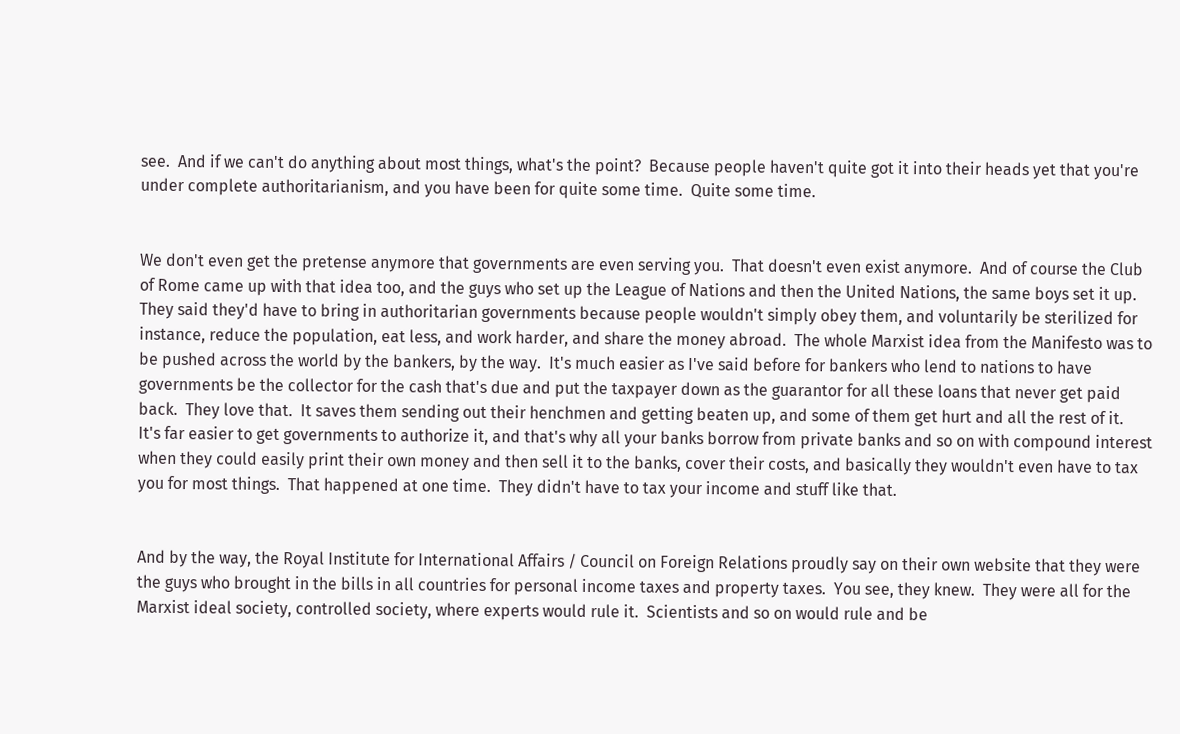see.  And if we can't do anything about most things, what's the point?  Because people haven't quite got it into their heads yet that you're under complete authoritarianism, and you have been for quite some time.  Quite some time.


We don't even get the pretense anymore that governments are even serving you.  That doesn't even exist anymore.  And of course the Club of Rome came up with that idea too, and the guys who set up the League of Nations and then the United Nations, the same boys set it up.  They said they'd have to bring in authoritarian governments because people wouldn't simply obey them, and voluntarily be sterilized for instance, reduce the population, eat less, and work harder, and share the money abroad.  The whole Marxist idea from the Manifesto was to be pushed across the world by the bankers, by the way.  It's much easier as I've said before for bankers who lend to nations to have governments be the collector for the cash that's due and put the taxpayer down as the guarantor for all these loans that never get paid back.  They love that.  It saves them sending out their henchmen and getting beaten up, and some of them get hurt and all the rest of it.  It's far easier to get governments to authorize it, and that's why all your banks borrow from private banks and so on with compound interest when they could easily print their own money and then sell it to the banks, cover their costs, and basically they wouldn't even have to tax you for most things.  That happened at one time.  They didn't have to tax your income and stuff like that.


And by the way, the Royal Institute for International Affairs / Council on Foreign Relations proudly say on their own website that they were the guys who brought in the bills in all countries for personal income taxes and property taxes.  You see, they knew.  They were all for the Marxist ideal society, controlled society, where experts would rule it.  Scientists and so on would rule and be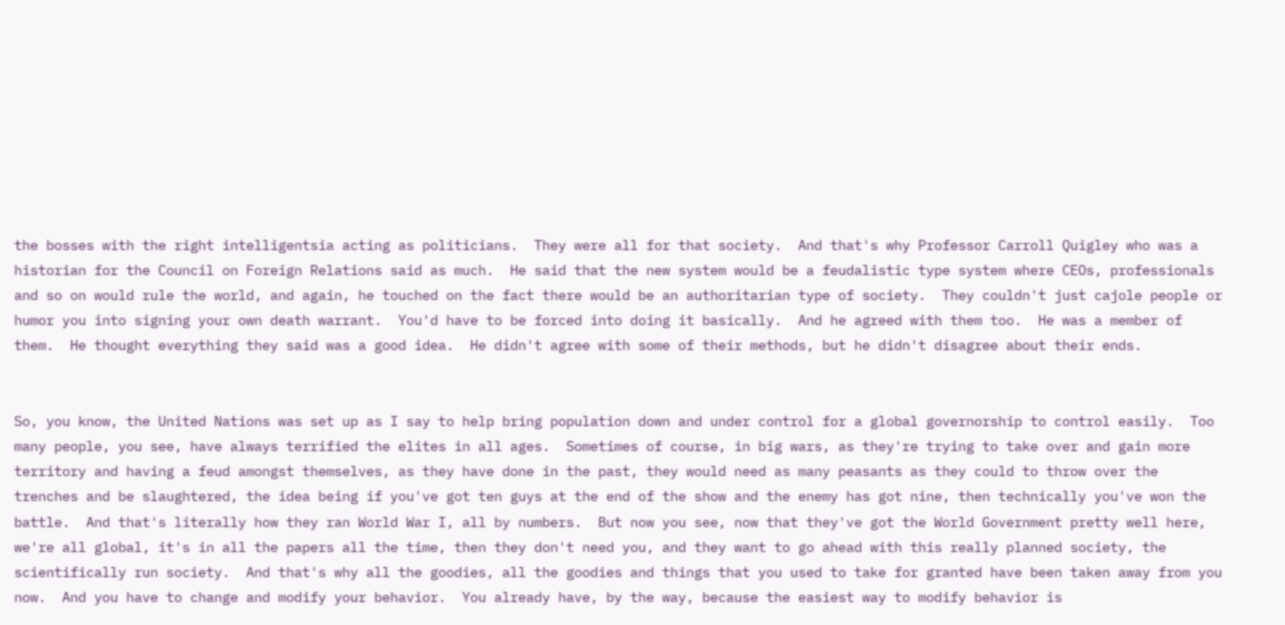the bosses with the right intelligentsia acting as politicians.  They were all for that society.  And that's why Professor Carroll Quigley who was a historian for the Council on Foreign Relations said as much.  He said that the new system would be a feudalistic type system where CEOs, professionals and so on would rule the world, and again, he touched on the fact there would be an authoritarian type of society.  They couldn't just cajole people or humor you into signing your own death warrant.  You'd have to be forced into doing it basically.  And he agreed with them too.  He was a member of them.  He thought everything they said was a good idea.  He didn't agree with some of their methods, but he didn't disagree about their ends.


So, you know, the United Nations was set up as I say to help bring population down and under control for a global governorship to control easily.  Too many people, you see, have always terrified the elites in all ages.  Sometimes of course, in big wars, as they're trying to take over and gain more territory and having a feud amongst themselves, as they have done in the past, they would need as many peasants as they could to throw over the trenches and be slaughtered, the idea being if you've got ten guys at the end of the show and the enemy has got nine, then technically you've won the battle.  And that's literally how they ran World War I, all by numbers.  But now you see, now that they've got the World Government pretty well here, we're all global, it's in all the papers all the time, then they don't need you, and they want to go ahead with this really planned society, the scientifically run society.  And that's why all the goodies, all the goodies and things that you used to take for granted have been taken away from you now.  And you have to change and modify your behavior.  You already have, by the way, because the easiest way to modify behavior is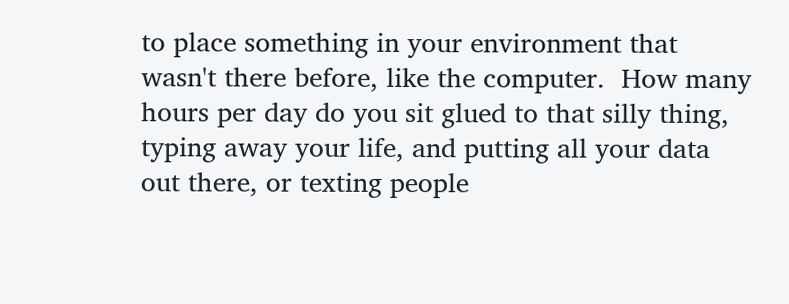to place something in your environment that wasn't there before, like the computer.  How many hours per day do you sit glued to that silly thing, typing away your life, and putting all your data out there, or texting people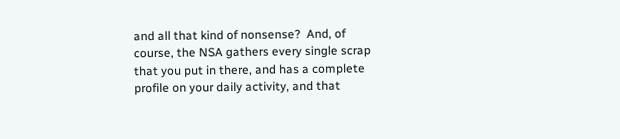and all that kind of nonsense?  And, of course, the NSA gathers every single scrap that you put in there, and has a complete profile on your daily activity, and that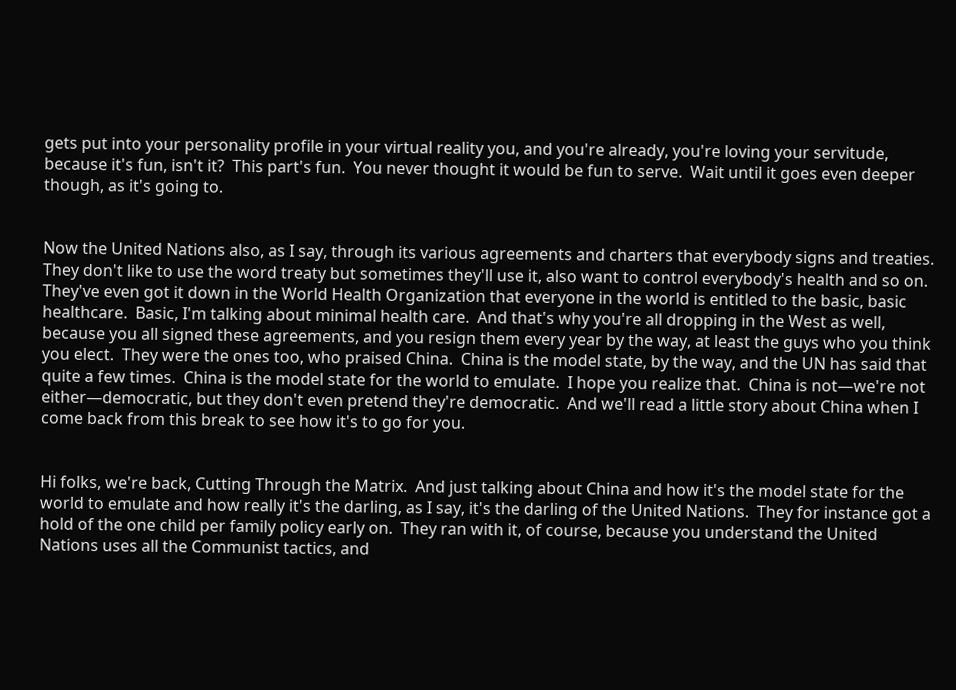gets put into your personality profile in your virtual reality you, and you're already, you're loving your servitude, because it's fun, isn't it?  This part's fun.  You never thought it would be fun to serve.  Wait until it goes even deeper though, as it's going to.


Now the United Nations also, as I say, through its various agreements and charters that everybody signs and treaties.  They don't like to use the word treaty but sometimes they'll use it, also want to control everybody's health and so on.  They've even got it down in the World Health Organization that everyone in the world is entitled to the basic, basic healthcare.  Basic, I'm talking about minimal health care.  And that's why you're all dropping in the West as well, because you all signed these agreements, and you resign them every year by the way, at least the guys who you think you elect.  They were the ones too, who praised China.  China is the model state, by the way, and the UN has said that quite a few times.  China is the model state for the world to emulate.  I hope you realize that.  China is not—we're not either—democratic, but they don't even pretend they're democratic.  And we'll read a little story about China when I come back from this break to see how it's to go for you.


Hi folks, we're back, Cutting Through the Matrix.  And just talking about China and how it's the model state for the world to emulate and how really it's the darling, as I say, it's the darling of the United Nations.  They for instance got a hold of the one child per family policy early on.  They ran with it, of course, because you understand the United Nations uses all the Communist tactics, and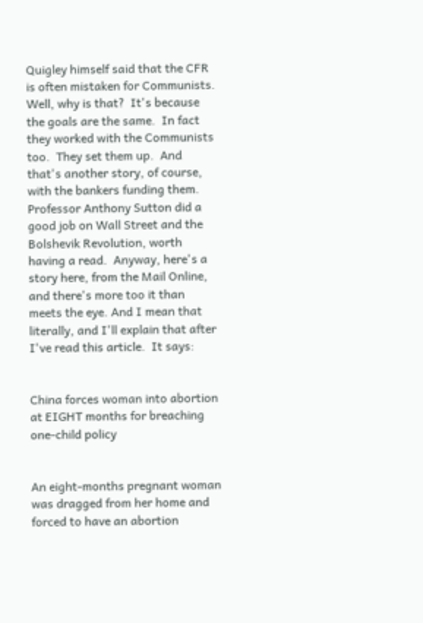Quigley himself said that the CFR is often mistaken for Communists.  Well, why is that?  It's because the goals are the same.  In fact they worked with the Communists too.  They set them up.  And that's another story, of course, with the bankers funding them.  Professor Anthony Sutton did a good job on Wall Street and the Bolshevik Revolution, worth having a read.  Anyway, here's a story here, from the Mail Online, and there's more too it than meets the eye. And I mean that literally, and I'll explain that after I've read this article.  It says:


China forces woman into abortion at EIGHT months for breaching one-child policy


An eight-months pregnant woman was dragged from her home and forced to have an abortion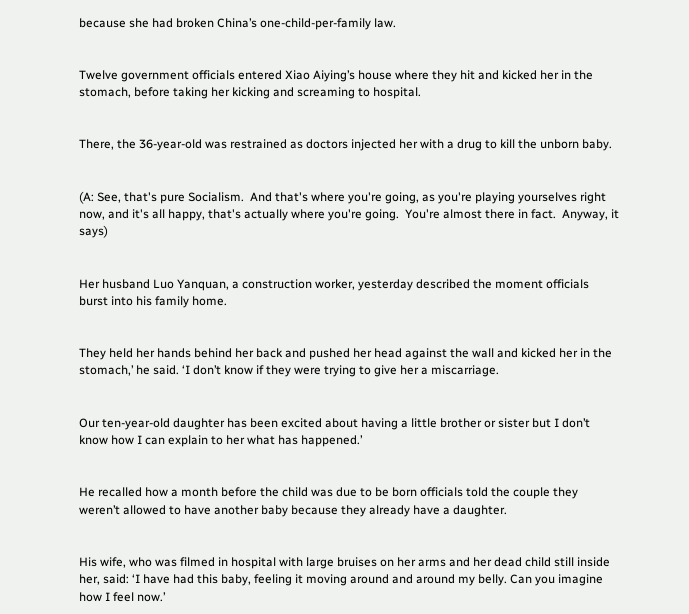because she had broken China’s one-child-per-family law.


Twelve government officials entered Xiao Aiying’s house where they hit and kicked her in the stomach, before taking her kicking and screaming to hospital.


There, the 36-year-old was restrained as doctors injected her with a drug to kill the unborn baby.


(A: See, that's pure Socialism.  And that's where you're going, as you're playing yourselves right now, and it's all happy, that's actually where you're going.  You're almost there in fact.  Anyway, it says)


Her husband Luo Yanquan, a construction worker, yesterday described the moment officials burst into his family home.


They held her hands behind her back and pushed her head against the wall and kicked her in the stomach,’ he said. ‘I don’t know if they were trying to give her a miscarriage.


Our ten-year-old daughter has been excited about having a little brother or sister but I don’t know how I can explain to her what has happened.’


He recalled how a month before the child was due to be born officials told the couple they weren’t allowed to have another baby because they already have a daughter.


His wife, who was filmed in hospital with large bruises on her arms and her dead child still inside her, said: ‘I have had this baby, feeling it moving around and around my belly. Can you imagine how I feel now.’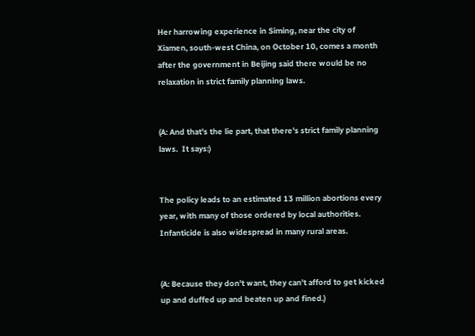Her harrowing experience in Siming, near the city of Xiamen, south-west China, on October 10, comes a month after the government in Beijing said there would be no relaxation in strict family planning laws.


(A: And that's the lie part, that there's strict family planning laws.  It says:)


The policy leads to an estimated 13 million abortions every year, with many of those ordered by local authorities. Infanticide is also widespread in many rural areas.


(A: Because they don't want, they can't afford to get kicked up and duffed up and beaten up and fined.)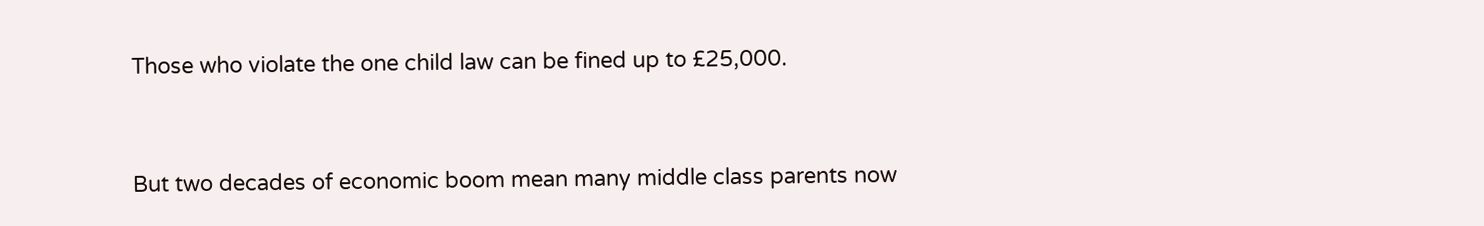Those who violate the one child law can be fined up to £25,000.


But two decades of economic boom mean many middle class parents now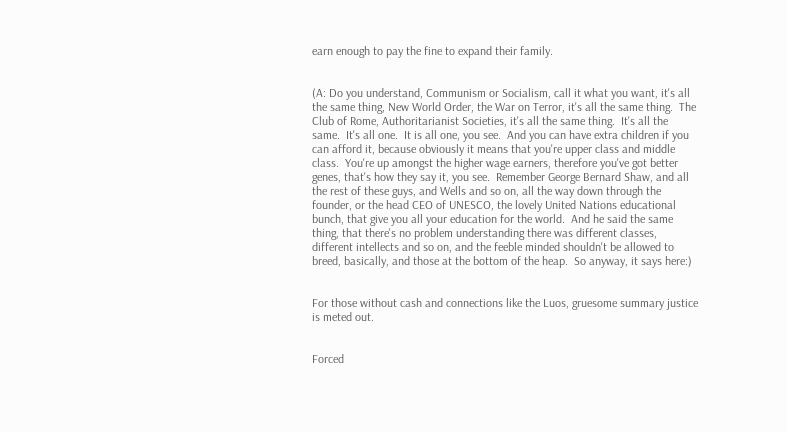earn enough to pay the fine to expand their family.


(A: Do you understand, Communism or Socialism, call it what you want, it's all the same thing, New World Order, the War on Terror, it's all the same thing.  The Club of Rome, Authoritarianist Societies, it's all the same thing.  It's all the same.  It's all one.  It is all one, you see.  And you can have extra children if you can afford it, because obviously it means that you're upper class and middle class.  You're up amongst the higher wage earners, therefore you've got better genes, that's how they say it, you see.  Remember George Bernard Shaw, and all the rest of these guys, and Wells and so on, all the way down through the founder, or the head CEO of UNESCO, the lovely United Nations educational bunch, that give you all your education for the world.  And he said the same thing, that there's no problem understanding there was different classes, different intellects and so on, and the feeble minded shouldn't be allowed to breed, basically, and those at the bottom of the heap.  So anyway, it says here:)


For those without cash and connections like the Luos, gruesome summary justice is meted out.


Forced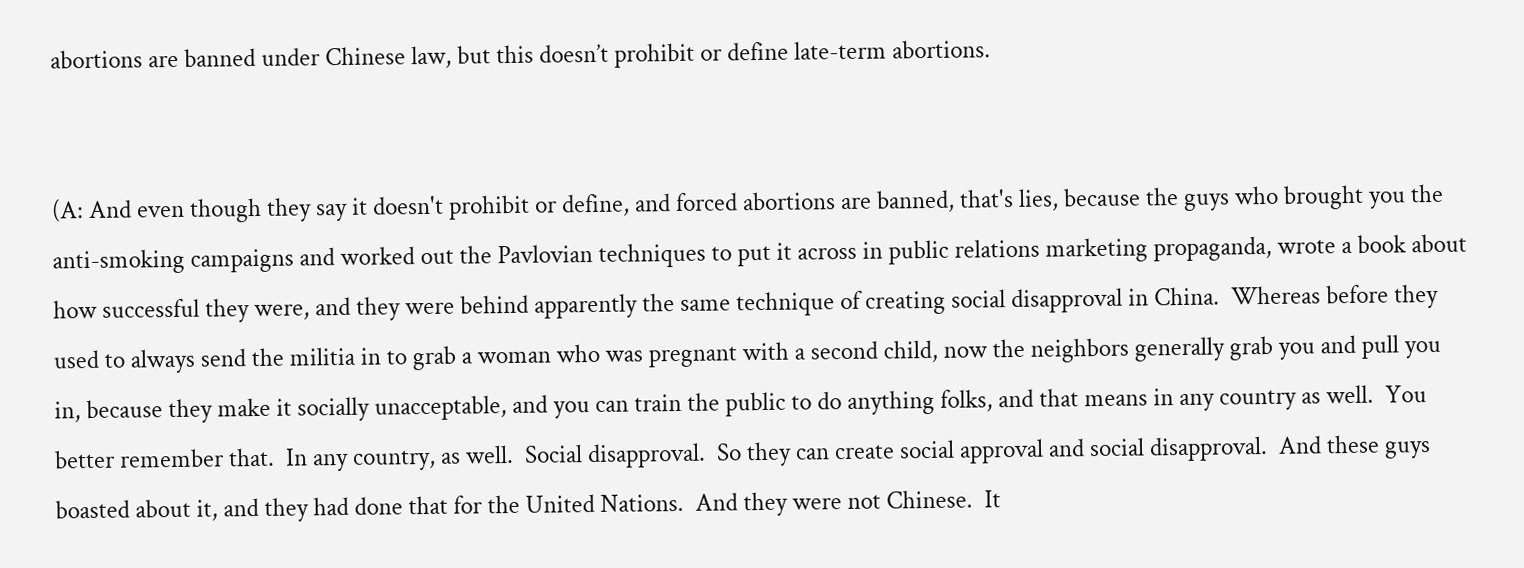abortions are banned under Chinese law, but this doesn’t prohibit or define late-term abortions.


(A: And even though they say it doesn't prohibit or define, and forced abortions are banned, that's lies, because the guys who brought you the anti-smoking campaigns and worked out the Pavlovian techniques to put it across in public relations marketing propaganda, wrote a book about how successful they were, and they were behind apparently the same technique of creating social disapproval in China.  Whereas before they used to always send the militia in to grab a woman who was pregnant with a second child, now the neighbors generally grab you and pull you in, because they make it socially unacceptable, and you can train the public to do anything folks, and that means in any country as well.  You better remember that.  In any country, as well.  Social disapproval.  So they can create social approval and social disapproval.  And these guys boasted about it, and they had done that for the United Nations.  And they were not Chinese.  It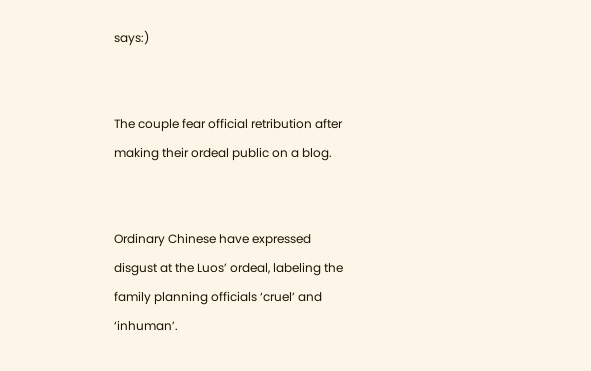says:)


The couple fear official retribution after making their ordeal public on a blog.


Ordinary Chinese have expressed disgust at the Luos’ ordeal, labeling the family planning officials ‘cruel’ and ‘inhuman’.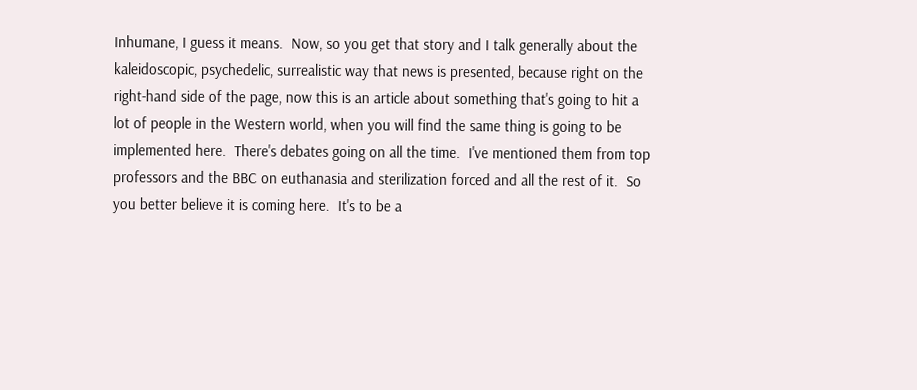Inhumane, I guess it means.  Now, so you get that story and I talk generally about the kaleidoscopic, psychedelic, surrealistic way that news is presented, because right on the right-hand side of the page, now this is an article about something that's going to hit a lot of people in the Western world, when you will find the same thing is going to be implemented here.  There's debates going on all the time.  I've mentioned them from top professors and the BBC on euthanasia and sterilization forced and all the rest of it.  So you better believe it is coming here.  It's to be a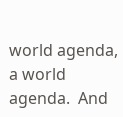world agenda, a world agenda.  And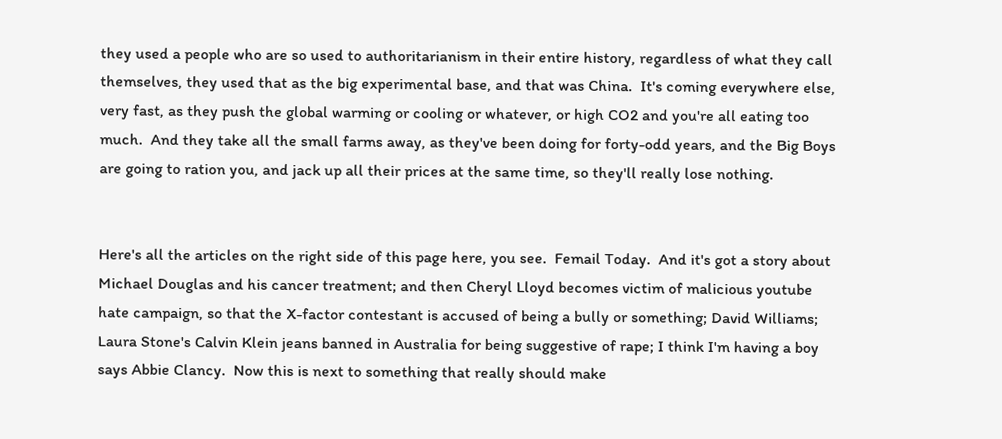they used a people who are so used to authoritarianism in their entire history, regardless of what they call themselves, they used that as the big experimental base, and that was China.  It's coming everywhere else, very fast, as they push the global warming or cooling or whatever, or high CO2 and you're all eating too much.  And they take all the small farms away, as they've been doing for forty-odd years, and the Big Boys are going to ration you, and jack up all their prices at the same time, so they'll really lose nothing.


Here's all the articles on the right side of this page here, you see.  Femail Today.  And it's got a story about Michael Douglas and his cancer treatment; and then Cheryl Lloyd becomes victim of malicious youtube hate campaign, so that the X-factor contestant is accused of being a bully or something; David Williams; Laura Stone's Calvin Klein jeans banned in Australia for being suggestive of rape; I think I'm having a boy says Abbie Clancy.  Now this is next to something that really should make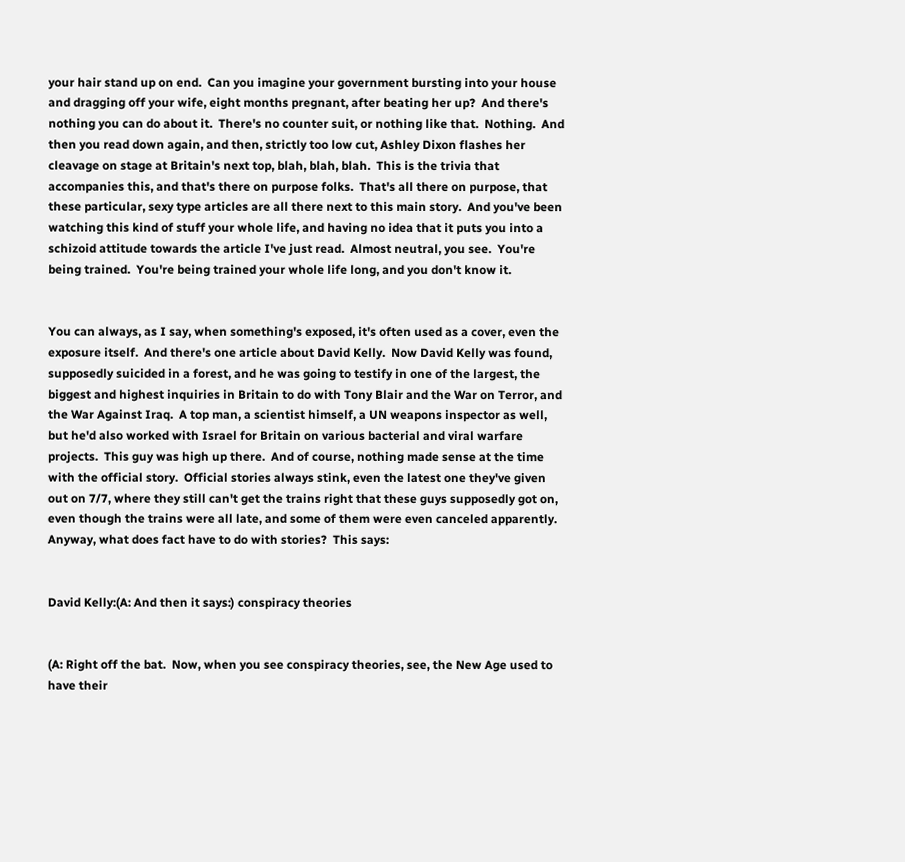your hair stand up on end.  Can you imagine your government bursting into your house and dragging off your wife, eight months pregnant, after beating her up?  And there's nothing you can do about it.  There's no counter suit, or nothing like that.  Nothing.  And then you read down again, and then, strictly too low cut, Ashley Dixon flashes her cleavage on stage at Britain's next top, blah, blah, blah.  This is the trivia that accompanies this, and that's there on purpose folks.  That's all there on purpose, that these particular, sexy type articles are all there next to this main story.  And you've been watching this kind of stuff your whole life, and having no idea that it puts you into a schizoid attitude towards the article I've just read.  Almost neutral, you see.  You're being trained.  You're being trained your whole life long, and you don't know it.


You can always, as I say, when something's exposed, it's often used as a cover, even the exposure itself.  And there's one article about David Kelly.  Now David Kelly was found, supposedly suicided in a forest, and he was going to testify in one of the largest, the biggest and highest inquiries in Britain to do with Tony Blair and the War on Terror, and the War Against Iraq.  A top man, a scientist himself, a UN weapons inspector as well, but he'd also worked with Israel for Britain on various bacterial and viral warfare projects.  This guy was high up there.  And of course, nothing made sense at the time with the official story.  Official stories always stink, even the latest one they've given out on 7/7, where they still can't get the trains right that these guys supposedly got on, even though the trains were all late, and some of them were even canceled apparently.  Anyway, what does fact have to do with stories?  This says:


David Kelly:(A: And then it says:) conspiracy theories


(A: Right off the bat.  Now, when you see conspiracy theories, see, the New Age used to have their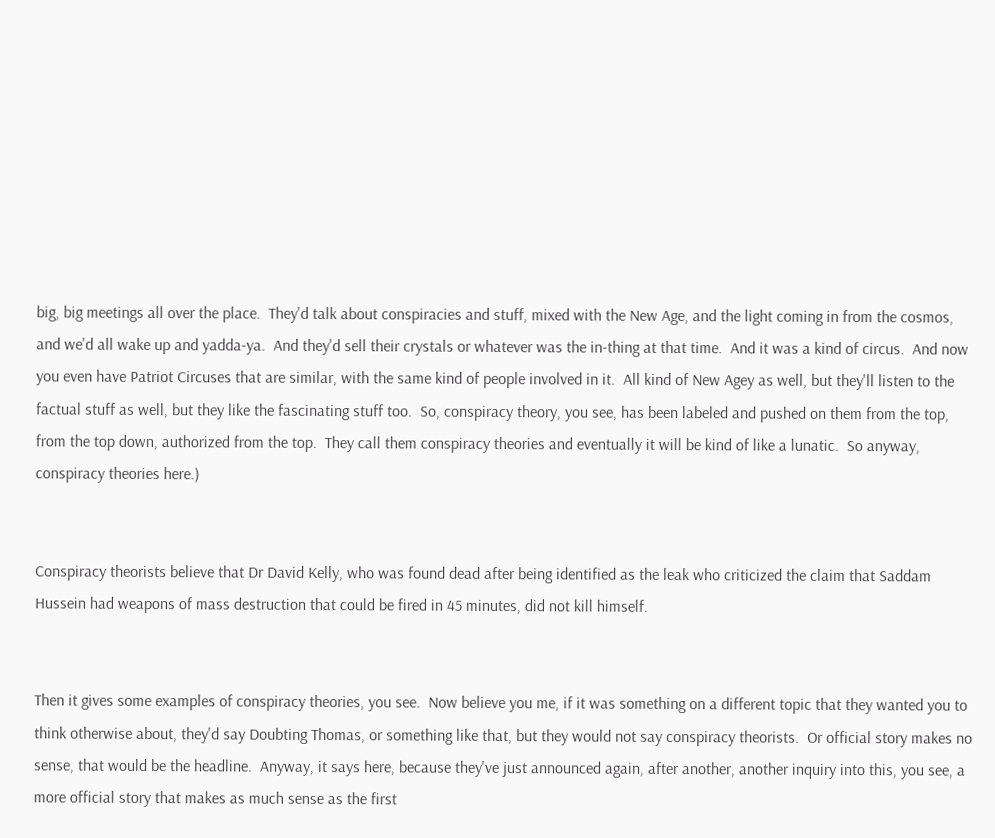big, big meetings all over the place.  They'd talk about conspiracies and stuff, mixed with the New Age, and the light coming in from the cosmos, and we'd all wake up and yadda-ya.  And they'd sell their crystals or whatever was the in-thing at that time.  And it was a kind of circus.  And now you even have Patriot Circuses that are similar, with the same kind of people involved in it.  All kind of New Agey as well, but they'll listen to the factual stuff as well, but they like the fascinating stuff too.  So, conspiracy theory, you see, has been labeled and pushed on them from the top, from the top down, authorized from the top.  They call them conspiracy theories and eventually it will be kind of like a lunatic.  So anyway, conspiracy theories here.)


Conspiracy theorists believe that Dr David Kelly, who was found dead after being identified as the leak who criticized the claim that Saddam Hussein had weapons of mass destruction that could be fired in 45 minutes, did not kill himself.


Then it gives some examples of conspiracy theories, you see.  Now believe you me, if it was something on a different topic that they wanted you to think otherwise about, they'd say Doubting Thomas, or something like that, but they would not say conspiracy theorists.  Or official story makes no sense, that would be the headline.  Anyway, it says here, because they've just announced again, after another, another inquiry into this, you see, a more official story that makes as much sense as the first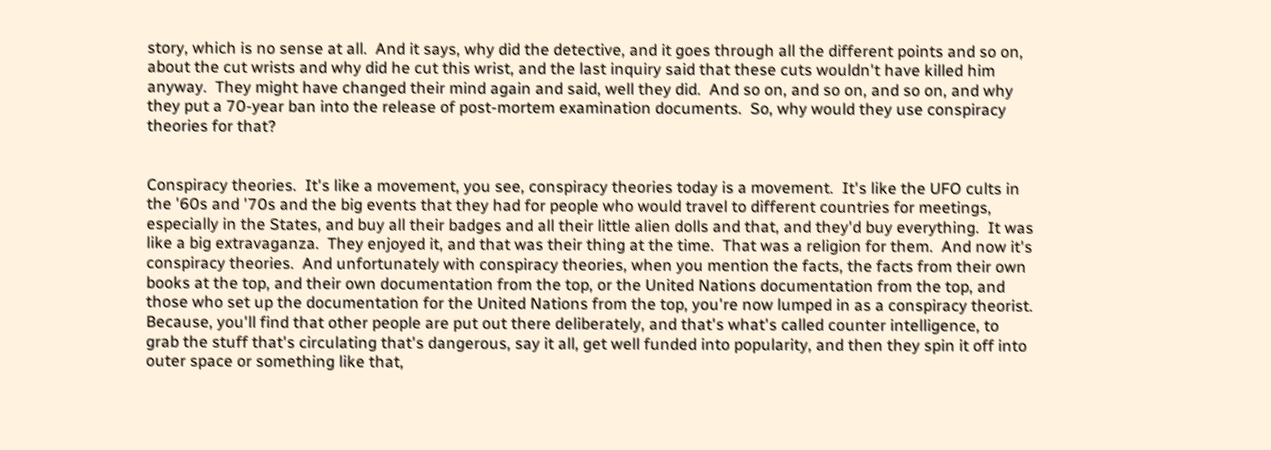story, which is no sense at all.  And it says, why did the detective, and it goes through all the different points and so on, about the cut wrists and why did he cut this wrist, and the last inquiry said that these cuts wouldn't have killed him anyway.  They might have changed their mind again and said, well they did.  And so on, and so on, and so on, and why they put a 70-year ban into the release of post-mortem examination documents.  So, why would they use conspiracy theories for that?


Conspiracy theories.  It's like a movement, you see, conspiracy theories today is a movement.  It's like the UFO cults in the '60s and '70s and the big events that they had for people who would travel to different countries for meetings, especially in the States, and buy all their badges and all their little alien dolls and that, and they'd buy everything.  It was like a big extravaganza.  They enjoyed it, and that was their thing at the time.  That was a religion for them.  And now it's conspiracy theories.  And unfortunately with conspiracy theories, when you mention the facts, the facts from their own books at the top, and their own documentation from the top, or the United Nations documentation from the top, and those who set up the documentation for the United Nations from the top, you're now lumped in as a conspiracy theorist.  Because, you'll find that other people are put out there deliberately, and that's what's called counter intelligence, to grab the stuff that's circulating that's dangerous, say it all, get well funded into popularity, and then they spin it off into outer space or something like that,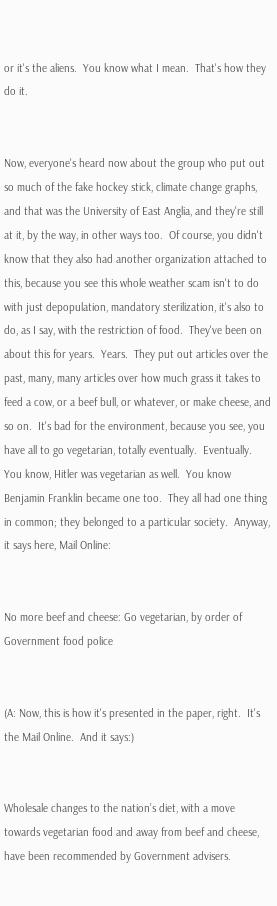or it's the aliens.  You know what I mean.  That's how they do it.


Now, everyone's heard now about the group who put out so much of the fake hockey stick, climate change graphs, and that was the University of East Anglia, and they're still at it, by the way, in other ways too.  Of course, you didn't know that they also had another organization attached to this, because you see this whole weather scam isn't to do with just depopulation, mandatory sterilization, it's also to do, as I say, with the restriction of food.  They've been on about this for years.  Years.  They put out articles over the past, many, many articles over how much grass it takes to feed a cow, or a beef bull, or whatever, or make cheese, and so on.  It's bad for the environment, because you see, you have all to go vegetarian, totally eventually.  Eventually.  You know, Hitler was vegetarian as well.  You know Benjamin Franklin became one too.  They all had one thing in common; they belonged to a particular society.  Anyway, it says here, Mail Online:


No more beef and cheese: Go vegetarian, by order of Government food police


(A: Now, this is how it's presented in the paper, right.  It's the Mail Online.  And it says:)


Wholesale changes to the nation’s diet, with a move towards vegetarian food and away from beef and cheese, have been recommended by Government advisers.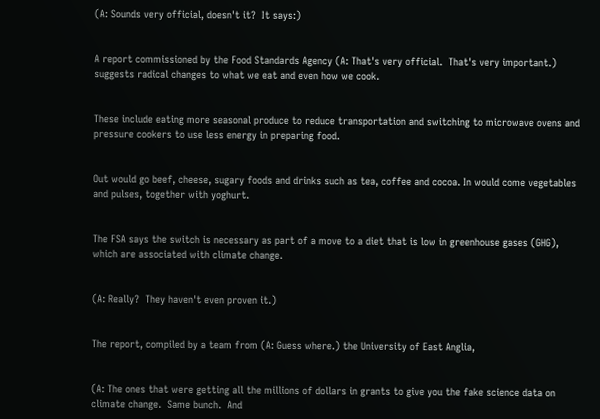(A: Sounds very official, doesn't it?  It says:)


A report commissioned by the Food Standards Agency (A: That's very official.  That's very important.) suggests radical changes to what we eat and even how we cook.


These include eating more seasonal produce to reduce transportation and switching to microwave ovens and pressure cookers to use less energy in preparing food.


Out would go beef, cheese, sugary foods and drinks such as tea, coffee and cocoa. In would come vegetables and pulses, together with yoghurt.


The FSA says the switch is necessary as part of a move to a diet that is low in greenhouse gases (GHG), which are associated with climate change.


(A: Really?  They haven't even proven it.)


The report, compiled by a team from (A: Guess where.) the University of East Anglia,


(A: The ones that were getting all the millions of dollars in grants to give you the fake science data on climate change.  Same bunch.  And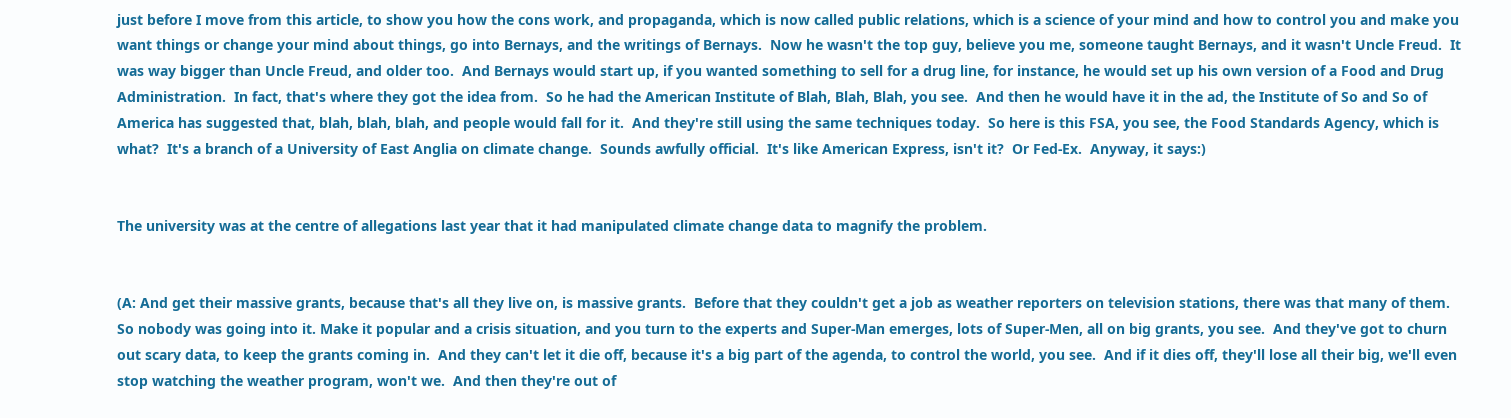just before I move from this article, to show you how the cons work, and propaganda, which is now called public relations, which is a science of your mind and how to control you and make you want things or change your mind about things, go into Bernays, and the writings of Bernays.  Now he wasn't the top guy, believe you me, someone taught Bernays, and it wasn't Uncle Freud.  It was way bigger than Uncle Freud, and older too.  And Bernays would start up, if you wanted something to sell for a drug line, for instance, he would set up his own version of a Food and Drug Administration.  In fact, that's where they got the idea from.  So he had the American Institute of Blah, Blah, Blah, you see.  And then he would have it in the ad, the Institute of So and So of America has suggested that, blah, blah, blah, and people would fall for it.  And they're still using the same techniques today.  So here is this FSA, you see, the Food Standards Agency, which is what?  It's a branch of a University of East Anglia on climate change.  Sounds awfully official.  It's like American Express, isn't it?  Or Fed-Ex.  Anyway, it says:)


The university was at the centre of allegations last year that it had manipulated climate change data to magnify the problem.


(A: And get their massive grants, because that's all they live on, is massive grants.  Before that they couldn't get a job as weather reporters on television stations, there was that many of them.  So nobody was going into it. Make it popular and a crisis situation, and you turn to the experts and Super-Man emerges, lots of Super-Men, all on big grants, you see.  And they've got to churn out scary data, to keep the grants coming in.  And they can't let it die off, because it's a big part of the agenda, to control the world, you see.  And if it dies off, they'll lose all their big, we'll even stop watching the weather program, won't we.  And then they're out of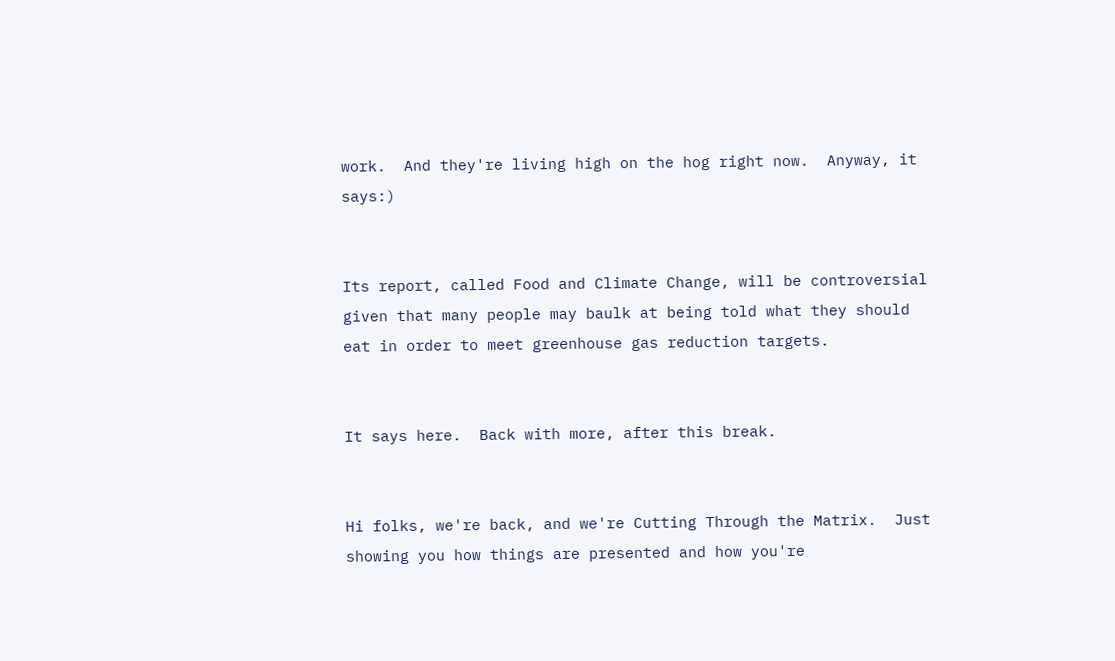work.  And they're living high on the hog right now.  Anyway, it says:)


Its report, called Food and Climate Change, will be controversial given that many people may baulk at being told what they should eat in order to meet greenhouse gas reduction targets.


It says here.  Back with more, after this break.


Hi folks, we're back, and we're Cutting Through the Matrix.  Just showing you how things are presented and how you're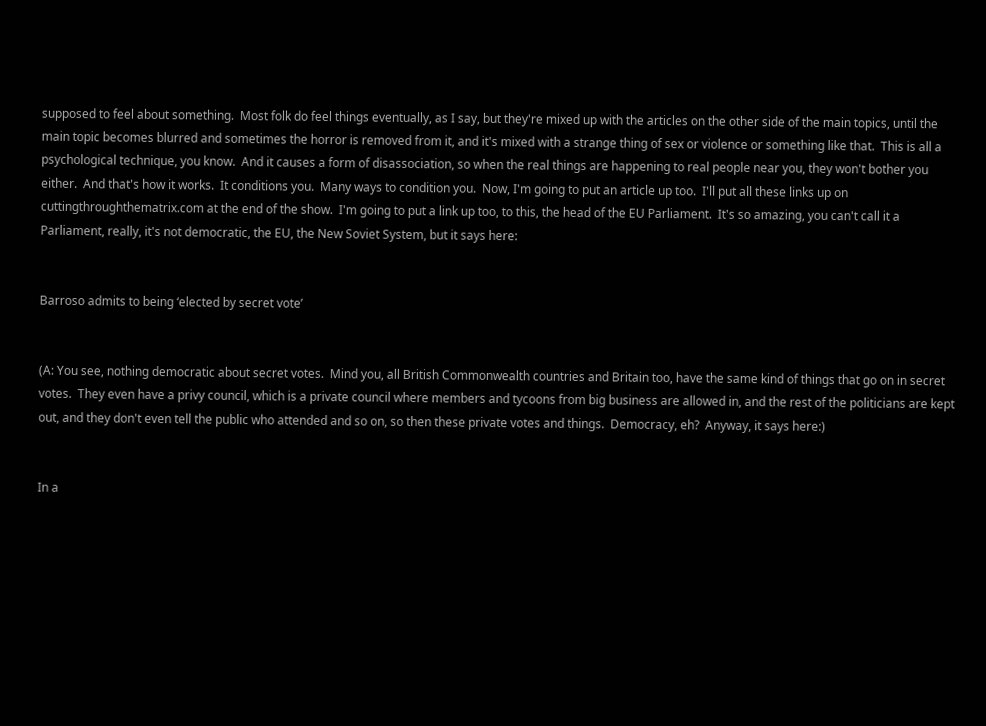supposed to feel about something.  Most folk do feel things eventually, as I say, but they're mixed up with the articles on the other side of the main topics, until the main topic becomes blurred and sometimes the horror is removed from it, and it's mixed with a strange thing of sex or violence or something like that.  This is all a psychological technique, you know.  And it causes a form of disassociation, so when the real things are happening to real people near you, they won't bother you either.  And that's how it works.  It conditions you.  Many ways to condition you.  Now, I'm going to put an article up too.  I'll put all these links up on cuttingthroughthematrix.com at the end of the show.  I'm going to put a link up too, to this, the head of the EU Parliament.  It's so amazing, you can't call it a Parliament, really, it's not democratic, the EU, the New Soviet System, but it says here:


Barroso admits to being ‘elected by secret vote’


(A: You see, nothing democratic about secret votes.  Mind you, all British Commonwealth countries and Britain too, have the same kind of things that go on in secret votes.  They even have a privy council, which is a private council where members and tycoons from big business are allowed in, and the rest of the politicians are kept out, and they don't even tell the public who attended and so on, so then these private votes and things.  Democracy, eh?  Anyway, it says here:)


In a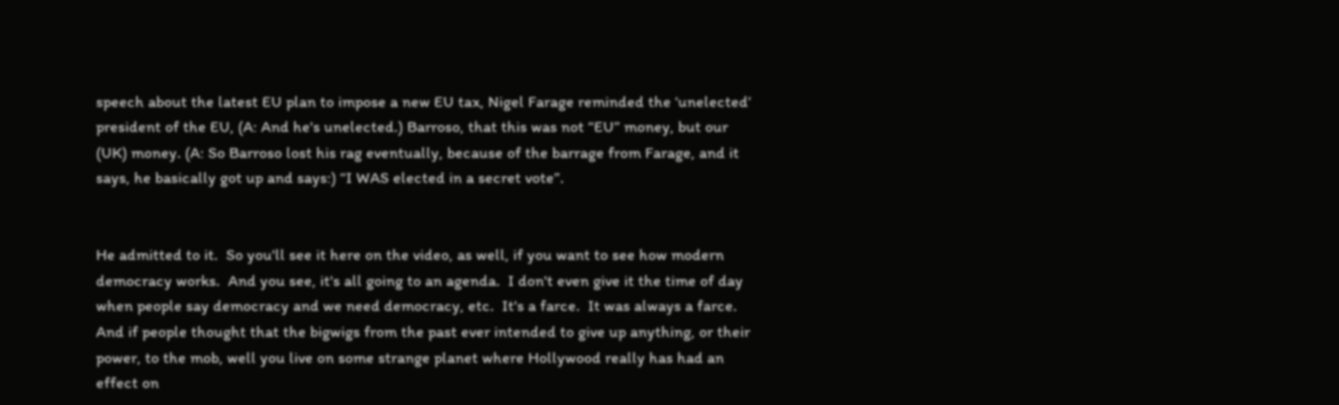speech about the latest EU plan to impose a new EU tax, Nigel Farage reminded the ‘unelected’ president of the EU, (A: And he's unelected.) Barroso, that this was not “EU” money, but our (UK) money. (A: So Barroso lost his rag eventually, because of the barrage from Farage, and it says, he basically got up and says:) “I WAS elected in a secret vote”.


He admitted to it.  So you'll see it here on the video, as well, if you want to see how modern democracy works.  And you see, it's all going to an agenda.  I don't even give it the time of day when people say democracy and we need democracy, etc.  It's a farce.  It was always a farce.  And if people thought that the bigwigs from the past ever intended to give up anything, or their power, to the mob, well you live on some strange planet where Hollywood really has had an effect on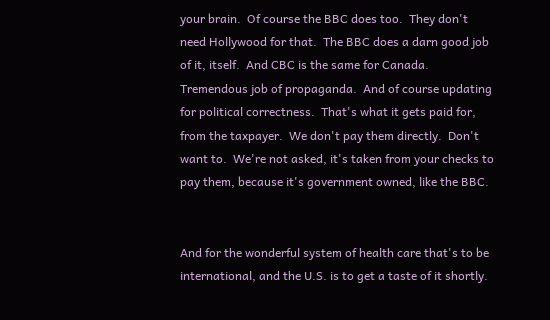your brain.  Of course the BBC does too.  They don't need Hollywood for that.  The BBC does a darn good job of it, itself.  And CBC is the same for Canada.  Tremendous job of propaganda.  And of course updating for political correctness.  That's what it gets paid for, from the taxpayer.  We don't pay them directly.  Don't want to.  We're not asked, it's taken from your checks to pay them, because it's government owned, like the BBC.


And for the wonderful system of health care that's to be international, and the U.S. is to get a taste of it shortly.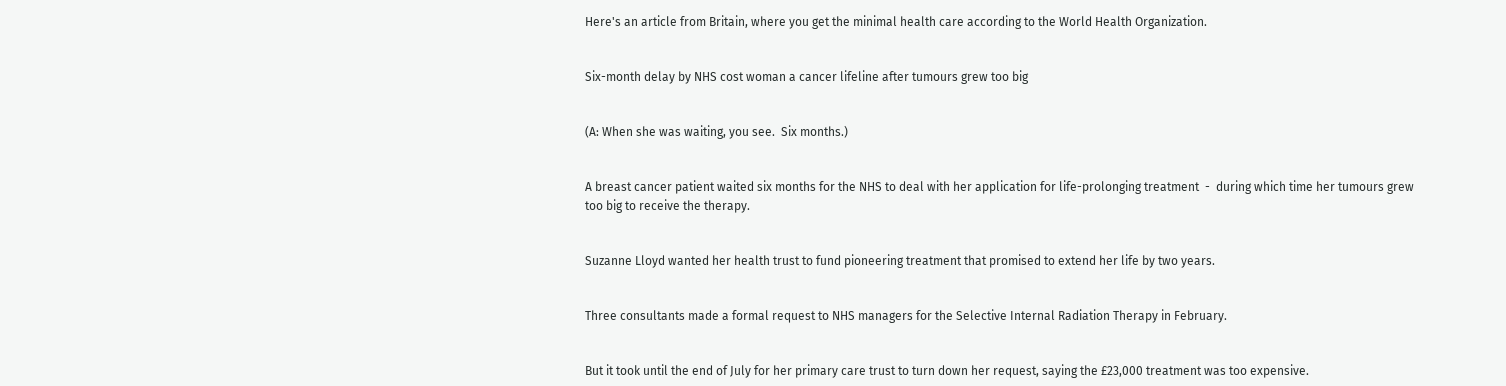Here's an article from Britain, where you get the minimal health care according to the World Health Organization.


Six-month delay by NHS cost woman a cancer lifeline after tumours grew too big


(A: When she was waiting, you see.  Six months.)


A breast cancer patient waited six months for the NHS to deal with her application for life-prolonging treatment  -  during which time her tumours grew too big to receive the therapy.


Suzanne Lloyd wanted her health trust to fund pioneering treatment that promised to extend her life by two years.


Three consultants made a formal request to NHS managers for the Selective Internal Radiation Therapy in February.


But it took until the end of July for her primary care trust to turn down her request, saying the £23,000 treatment was too expensive.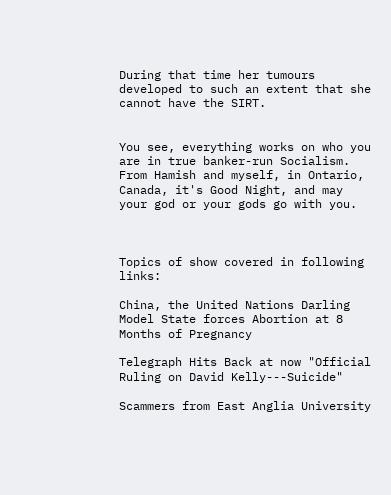During that time her tumours developed to such an extent that she cannot have the SIRT.


You see, everything works on who you are in true banker-run Socialism.  From Hamish and myself, in Ontario, Canada, it's Good Night, and may your god or your gods go with you.



Topics of show covered in following links:

China, the United Nations Darling Model State forces Abortion at 8 Months of Pregnancy

Telegraph Hits Back at now "Official Ruling on David Kelly---Suicide"

Scammers from East Anglia University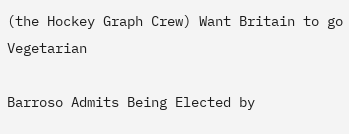(the Hockey Graph Crew) Want Britain to go Vegetarian

Barroso Admits Being Elected by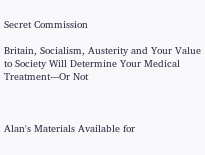Secret Commission

Britain, Socialism, Austerity and Your Value to Society Will Determine Your Medical Treatment---Or Not



Alan's Materials Available for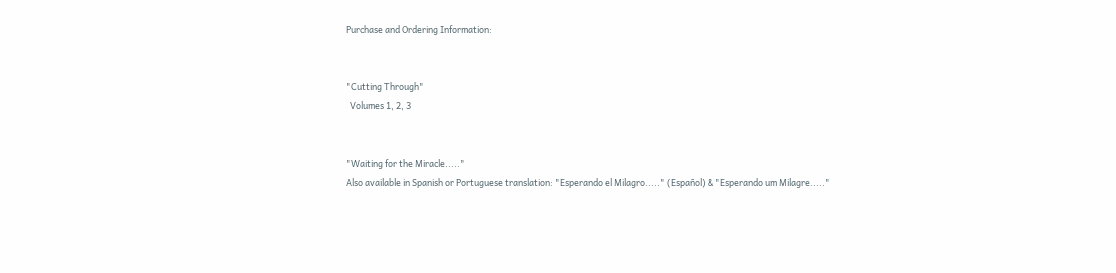Purchase and Ordering Information:


"Cutting Through"
  Volumes 1, 2, 3


"Waiting for the Miracle....."
Also available in Spanish or Portuguese translation: "Esperando el Milagro....." (Español) & "Esperando um Milagre....."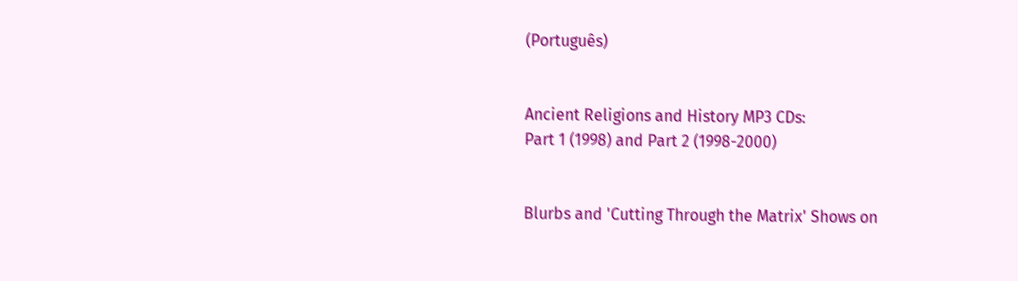(Português)


Ancient Religions and History MP3 CDs:
Part 1 (1998) and Part 2 (1998-2000)


Blurbs and 'Cutting Through the Matrix' Shows on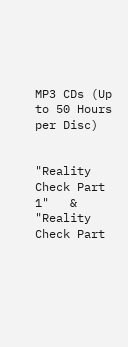MP3 CDs (Up to 50 Hours per Disc)


"Reality Check Part 1"   &   "Reality Check Part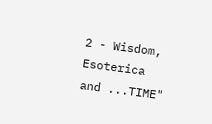2 - Wisdom, Esoterica and ...TIME"